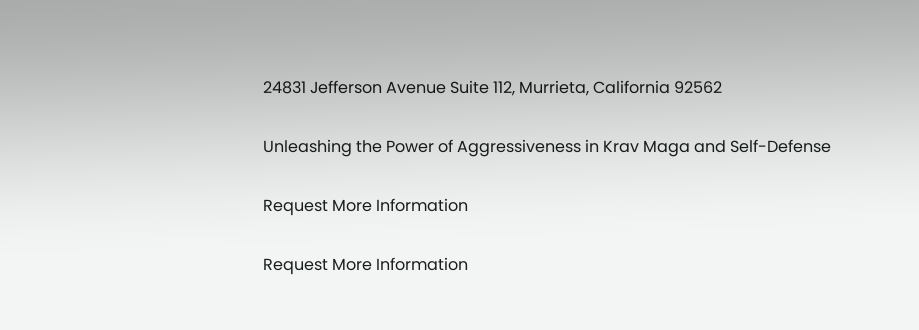24831 Jefferson Avenue Suite 112, Murrieta, California 92562

Unleashing the Power of Aggressiveness in Krav Maga and Self-Defense

Request More Information

Request More Information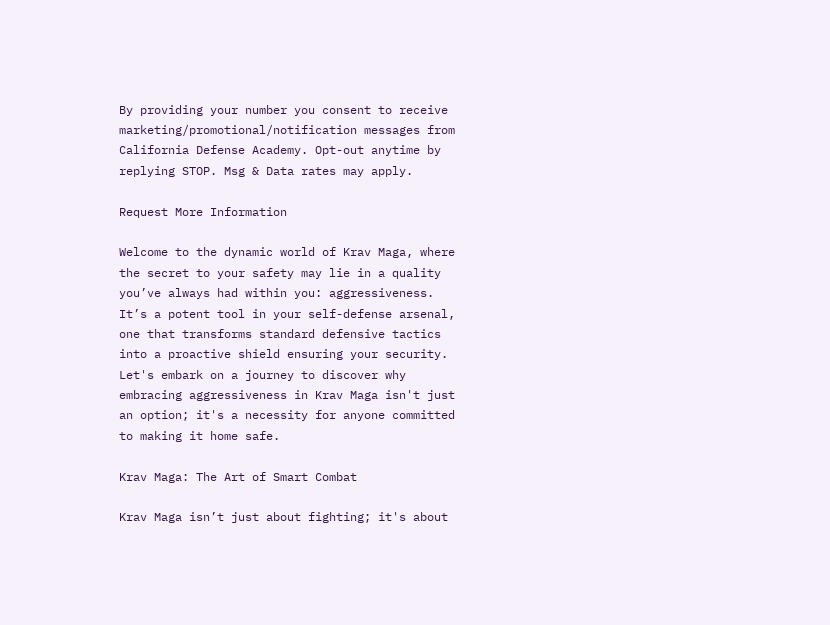By providing your number you consent to receive marketing/promotional/notification messages from California Defense Academy. Opt-out anytime by replying STOP. Msg & Data rates may apply.

Request More Information

Welcome to the dynamic world of Krav Maga, where the secret to your safety may lie in a quality you’ve always had within you: aggressiveness. It’s a potent tool in your self-defense arsenal, one that transforms standard defensive tactics into a proactive shield ensuring your security. Let's embark on a journey to discover why embracing aggressiveness in Krav Maga isn't just an option; it's a necessity for anyone committed to making it home safe.

Krav Maga: The Art of Smart Combat

Krav Maga isn’t just about fighting; it's about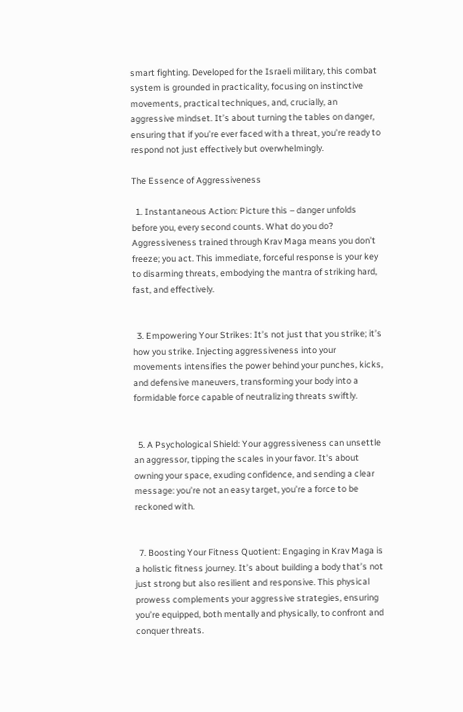smart fighting. Developed for the Israeli military, this combat system is grounded in practicality, focusing on instinctive movements, practical techniques, and, crucially, an aggressive mindset. It’s about turning the tables on danger, ensuring that if you’re ever faced with a threat, you’re ready to respond not just effectively but overwhelmingly.

The Essence of Aggressiveness

  1. Instantaneous Action: Picture this – danger unfolds before you, every second counts. What do you do? Aggressiveness trained through Krav Maga means you don’t freeze; you act. This immediate, forceful response is your key to disarming threats, embodying the mantra of striking hard, fast, and effectively.


  3. Empowering Your Strikes: It’s not just that you strike; it’s how you strike. Injecting aggressiveness into your movements intensifies the power behind your punches, kicks, and defensive maneuvers, transforming your body into a formidable force capable of neutralizing threats swiftly.


  5. A Psychological Shield: Your aggressiveness can unsettle an aggressor, tipping the scales in your favor. It's about owning your space, exuding confidence, and sending a clear message: you’re not an easy target, you’re a force to be reckoned with.


  7. Boosting Your Fitness Quotient: Engaging in Krav Maga is a holistic fitness journey. It’s about building a body that’s not just strong but also resilient and responsive. This physical prowess complements your aggressive strategies, ensuring you’re equipped, both mentally and physically, to confront and conquer threats.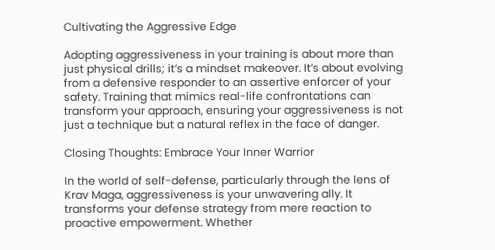Cultivating the Aggressive Edge

Adopting aggressiveness in your training is about more than just physical drills; it’s a mindset makeover. It’s about evolving from a defensive responder to an assertive enforcer of your safety. Training that mimics real-life confrontations can transform your approach, ensuring your aggressiveness is not just a technique but a natural reflex in the face of danger.

Closing Thoughts: Embrace Your Inner Warrior

In the world of self-defense, particularly through the lens of Krav Maga, aggressiveness is your unwavering ally. It transforms your defense strategy from mere reaction to proactive empowerment. Whether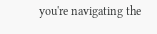you're navigating the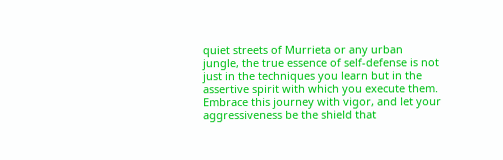quiet streets of Murrieta or any urban jungle, the true essence of self-defense is not just in the techniques you learn but in the assertive spirit with which you execute them. Embrace this journey with vigor, and let your aggressiveness be the shield that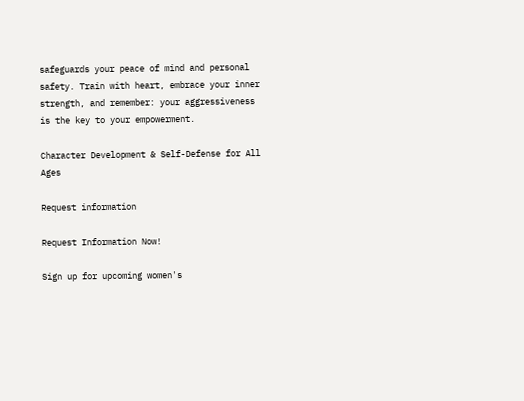safeguards your peace of mind and personal safety. Train with heart, embrace your inner strength, and remember: your aggressiveness is the key to your empowerment.

Character Development & Self-Defense for All Ages

Request information

Request Information Now!

Sign up for upcoming women's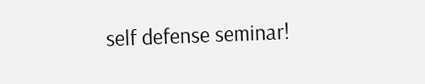self defense seminar!